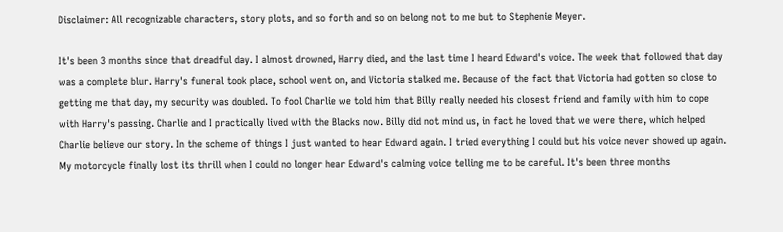Disclaimer: All recognizable characters, story plots, and so forth and so on belong not to me but to Stephenie Meyer.

It's been 3 months since that dreadful day. I almost drowned, Harry died, and the last time I heard Edward's voice. The week that followed that day was a complete blur. Harry's funeral took place, school went on, and Victoria stalked me. Because of the fact that Victoria had gotten so close to getting me that day, my security was doubled. To fool Charlie we told him that Billy really needed his closest friend and family with him to cope with Harry's passing. Charlie and I practically lived with the Blacks now. Billy did not mind us, in fact he loved that we were there, which helped Charlie believe our story. In the scheme of things I just wanted to hear Edward again. I tried everything I could but his voice never showed up again. My motorcycle finally lost its thrill when I could no longer hear Edward's calming voice telling me to be careful. It's been three months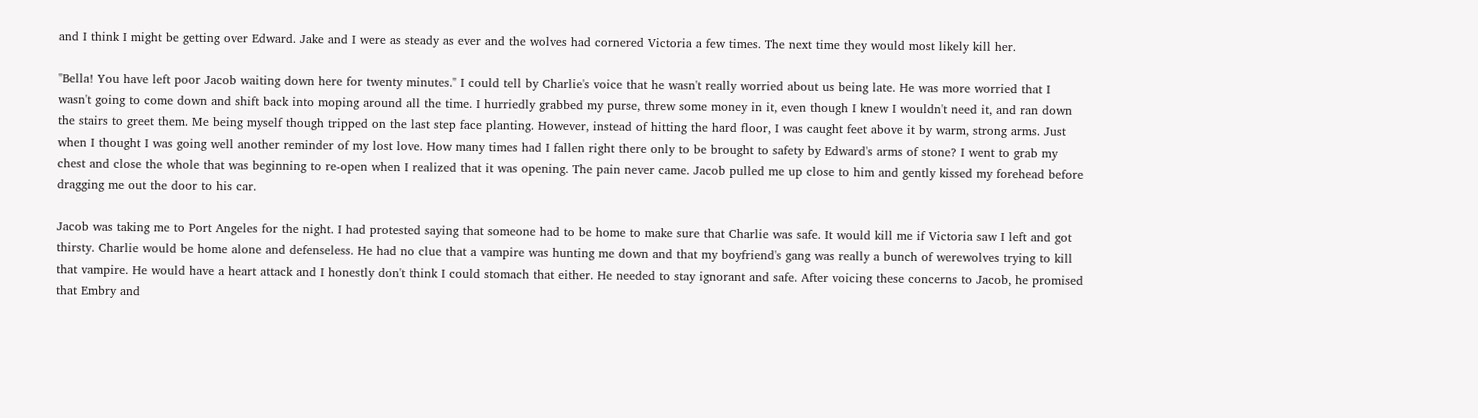and I think I might be getting over Edward. Jake and I were as steady as ever and the wolves had cornered Victoria a few times. The next time they would most likely kill her.

"Bella! You have left poor Jacob waiting down here for twenty minutes." I could tell by Charlie's voice that he wasn't really worried about us being late. He was more worried that I wasn't going to come down and shift back into moping around all the time. I hurriedly grabbed my purse, threw some money in it, even though I knew I wouldn't need it, and ran down the stairs to greet them. Me being myself though tripped on the last step face planting. However, instead of hitting the hard floor, I was caught feet above it by warm, strong arms. Just when I thought I was going well another reminder of my lost love. How many times had I fallen right there only to be brought to safety by Edward's arms of stone? I went to grab my chest and close the whole that was beginning to re-open when I realized that it was opening. The pain never came. Jacob pulled me up close to him and gently kissed my forehead before dragging me out the door to his car.

Jacob was taking me to Port Angeles for the night. I had protested saying that someone had to be home to make sure that Charlie was safe. It would kill me if Victoria saw I left and got thirsty. Charlie would be home alone and defenseless. He had no clue that a vampire was hunting me down and that my boyfriend's gang was really a bunch of werewolves trying to kill that vampire. He would have a heart attack and I honestly don't think I could stomach that either. He needed to stay ignorant and safe. After voicing these concerns to Jacob, he promised that Embry and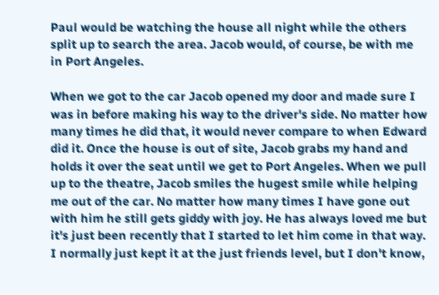Paul would be watching the house all night while the others split up to search the area. Jacob would, of course, be with me in Port Angeles.

When we got to the car Jacob opened my door and made sure I was in before making his way to the driver's side. No matter how many times he did that, it would never compare to when Edward did it. Once the house is out of site, Jacob grabs my hand and holds it over the seat until we get to Port Angeles. When we pull up to the theatre, Jacob smiles the hugest smile while helping me out of the car. No matter how many times I have gone out with him he still gets giddy with joy. He has always loved me but it's just been recently that I started to let him come in that way. I normally just kept it at the just friends level, but I don't know,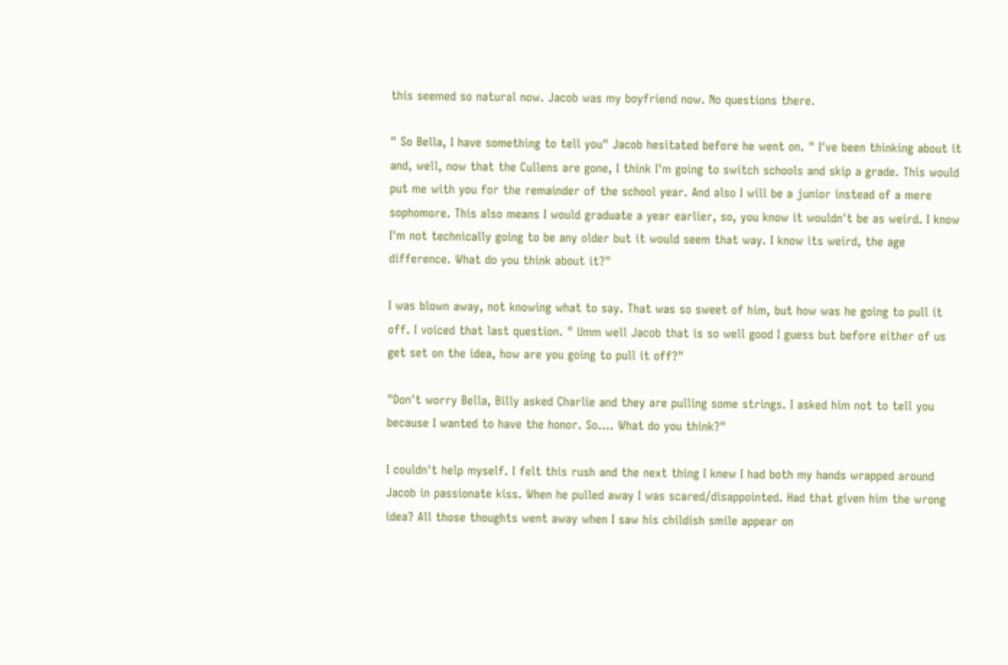this seemed so natural now. Jacob was my boyfriend now. No questions there.

" So Bella, I have something to tell you" Jacob hesitated before he went on. " I've been thinking about it and, well, now that the Cullens are gone, I think I'm going to switch schools and skip a grade. This would put me with you for the remainder of the school year. And also I will be a junior instead of a mere sophomore. This also means I would graduate a year earlier, so, you know it wouldn't be as weird. I know I'm not technically going to be any older but it would seem that way. I know its weird, the age difference. What do you think about it?"

I was blown away, not knowing what to say. That was so sweet of him, but how was he going to pull it off. I voiced that last question. " Umm well Jacob that is so well good I guess but before either of us get set on the idea, how are you going to pull it off?"

"Don't worry Bella, Billy asked Charlie and they are pulling some strings. I asked him not to tell you because I wanted to have the honor. So…. What do you think?"

I couldn't help myself. I felt this rush and the next thing I knew I had both my hands wrapped around Jacob in passionate kiss. When he pulled away I was scared/disappointed. Had that given him the wrong idea? All those thoughts went away when I saw his childish smile appear on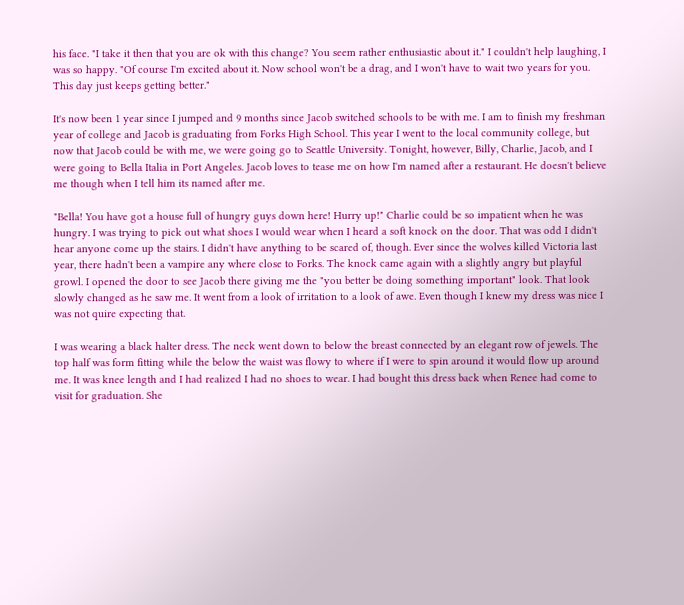his face. "I take it then that you are ok with this change? You seem rather enthusiastic about it." I couldn't help laughing, I was so happy. "Of course I'm excited about it. Now school won't be a drag, and I won't have to wait two years for you. This day just keeps getting better."

It's now been 1 year since I jumped and 9 months since Jacob switched schools to be with me. I am to finish my freshman year of college and Jacob is graduating from Forks High School. This year I went to the local community college, but now that Jacob could be with me, we were going go to Seattle University. Tonight, however, Billy, Charlie, Jacob, and I were going to Bella Italia in Port Angeles. Jacob loves to tease me on how I'm named after a restaurant. He doesn't believe me though when I tell him its named after me.

"Bella! You have got a house full of hungry guys down here! Hurry up!" Charlie could be so impatient when he was hungry. I was trying to pick out what shoes I would wear when I heard a soft knock on the door. That was odd I didn't hear anyone come up the stairs. I didn't have anything to be scared of, though. Ever since the wolves killed Victoria last year, there hadn't been a vampire any where close to Forks. The knock came again with a slightly angry but playful growl. I opened the door to see Jacob there giving me the "you better be doing something important" look. That look slowly changed as he saw me. It went from a look of irritation to a look of awe. Even though I knew my dress was nice I was not quire expecting that.

I was wearing a black halter dress. The neck went down to below the breast connected by an elegant row of jewels. The top half was form fitting while the below the waist was flowy to where if I were to spin around it would flow up around me. It was knee length and I had realized I had no shoes to wear. I had bought this dress back when Renee had come to visit for graduation. She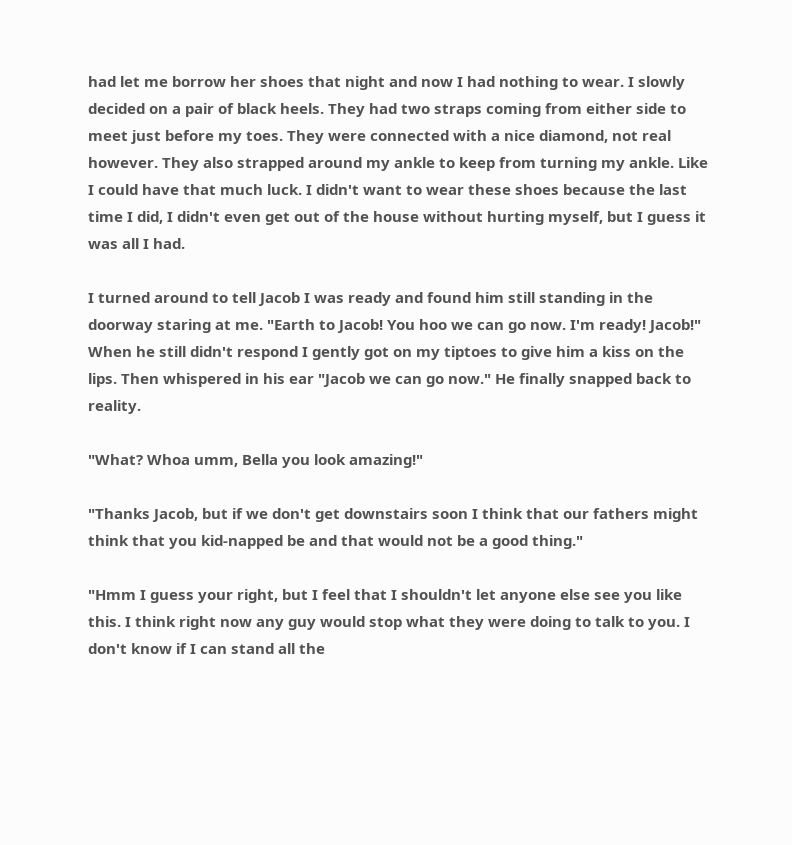had let me borrow her shoes that night and now I had nothing to wear. I slowly decided on a pair of black heels. They had two straps coming from either side to meet just before my toes. They were connected with a nice diamond, not real however. They also strapped around my ankle to keep from turning my ankle. Like I could have that much luck. I didn't want to wear these shoes because the last time I did, I didn't even get out of the house without hurting myself, but I guess it was all I had.

I turned around to tell Jacob I was ready and found him still standing in the doorway staring at me. "Earth to Jacob! You hoo we can go now. I'm ready! Jacob!" When he still didn't respond I gently got on my tiptoes to give him a kiss on the lips. Then whispered in his ear "Jacob we can go now." He finally snapped back to reality.

"What? Whoa umm, Bella you look amazing!"

"Thanks Jacob, but if we don't get downstairs soon I think that our fathers might think that you kid-napped be and that would not be a good thing."

"Hmm I guess your right, but I feel that I shouldn't let anyone else see you like this. I think right now any guy would stop what they were doing to talk to you. I don't know if I can stand all the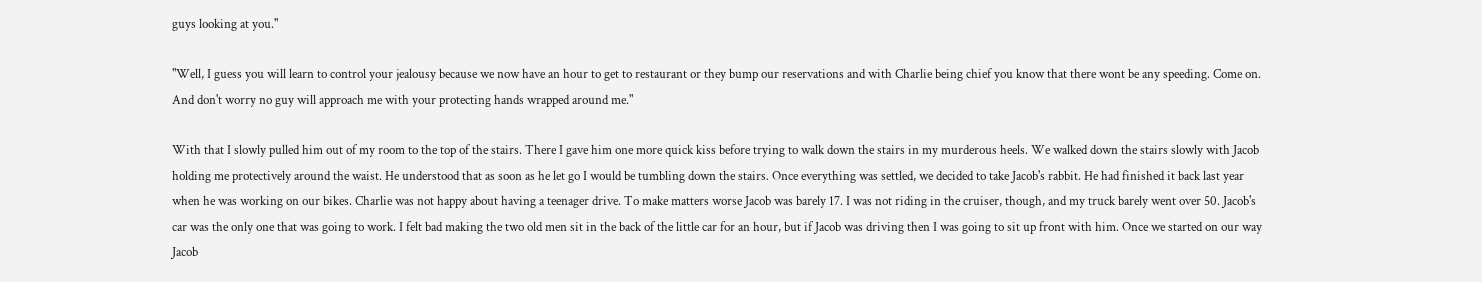guys looking at you."

"Well, I guess you will learn to control your jealousy because we now have an hour to get to restaurant or they bump our reservations and with Charlie being chief you know that there wont be any speeding. Come on. And don't worry no guy will approach me with your protecting hands wrapped around me."

With that I slowly pulled him out of my room to the top of the stairs. There I gave him one more quick kiss before trying to walk down the stairs in my murderous heels. We walked down the stairs slowly with Jacob holding me protectively around the waist. He understood that as soon as he let go I would be tumbling down the stairs. Once everything was settled, we decided to take Jacob's rabbit. He had finished it back last year when he was working on our bikes. Charlie was not happy about having a teenager drive. To make matters worse Jacob was barely 17. I was not riding in the cruiser, though, and my truck barely went over 50. Jacob's car was the only one that was going to work. I felt bad making the two old men sit in the back of the little car for an hour, but if Jacob was driving then I was going to sit up front with him. Once we started on our way Jacob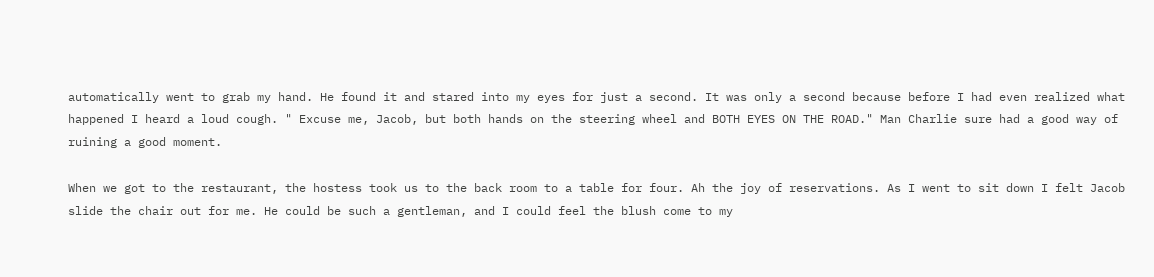automatically went to grab my hand. He found it and stared into my eyes for just a second. It was only a second because before I had even realized what happened I heard a loud cough. " Excuse me, Jacob, but both hands on the steering wheel and BOTH EYES ON THE ROAD." Man Charlie sure had a good way of ruining a good moment.

When we got to the restaurant, the hostess took us to the back room to a table for four. Ah the joy of reservations. As I went to sit down I felt Jacob slide the chair out for me. He could be such a gentleman, and I could feel the blush come to my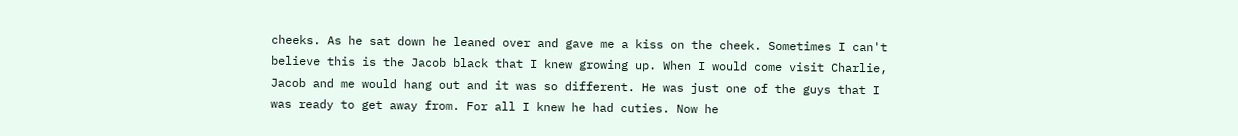cheeks. As he sat down he leaned over and gave me a kiss on the cheek. Sometimes I can't believe this is the Jacob black that I knew growing up. When I would come visit Charlie, Jacob and me would hang out and it was so different. He was just one of the guys that I was ready to get away from. For all I knew he had cuties. Now he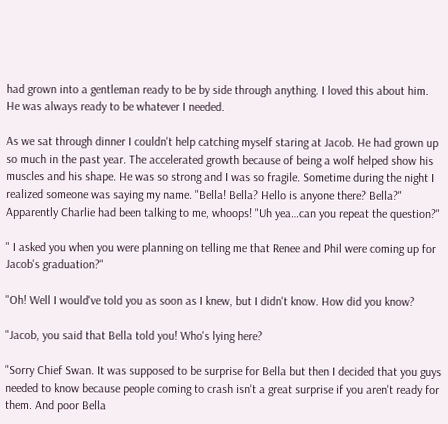had grown into a gentleman ready to be by side through anything. I loved this about him. He was always ready to be whatever I needed.

As we sat through dinner I couldn't help catching myself staring at Jacob. He had grown up so much in the past year. The accelerated growth because of being a wolf helped show his muscles and his shape. He was so strong and I was so fragile. Sometime during the night I realized someone was saying my name. "Bella! Bella? Hello is anyone there? Bella?" Apparently Charlie had been talking to me, whoops! "Uh yea…can you repeat the question?"

" I asked you when you were planning on telling me that Renee and Phil were coming up for Jacob's graduation?"

"Oh! Well I would've told you as soon as I knew, but I didn't know. How did you know?

"Jacob, you said that Bella told you! Who's lying here?

"Sorry Chief Swan. It was supposed to be surprise for Bella but then I decided that you guys needed to know because people coming to crash isn't a great surprise if you aren't ready for them. And poor Bella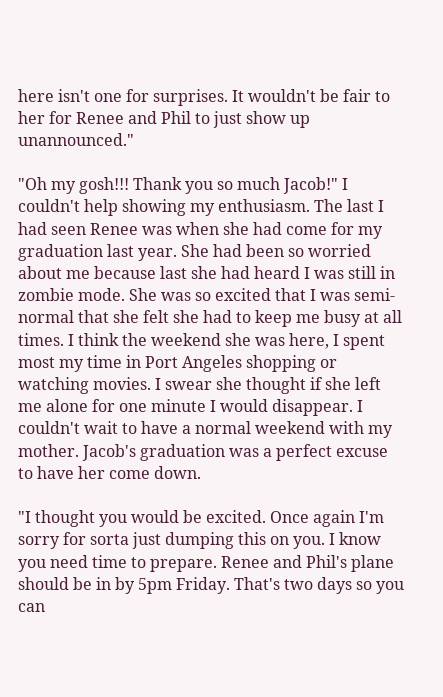here isn't one for surprises. It wouldn't be fair to her for Renee and Phil to just show up unannounced."

"Oh my gosh!!! Thank you so much Jacob!" I couldn't help showing my enthusiasm. The last I had seen Renee was when she had come for my graduation last year. She had been so worried about me because last she had heard I was still in zombie mode. She was so excited that I was semi-normal that she felt she had to keep me busy at all times. I think the weekend she was here, I spent most my time in Port Angeles shopping or watching movies. I swear she thought if she left me alone for one minute I would disappear. I couldn't wait to have a normal weekend with my mother. Jacob's graduation was a perfect excuse to have her come down.

"I thought you would be excited. Once again I'm sorry for sorta just dumping this on you. I know you need time to prepare. Renee and Phil's plane should be in by 5pm Friday. That's two days so you can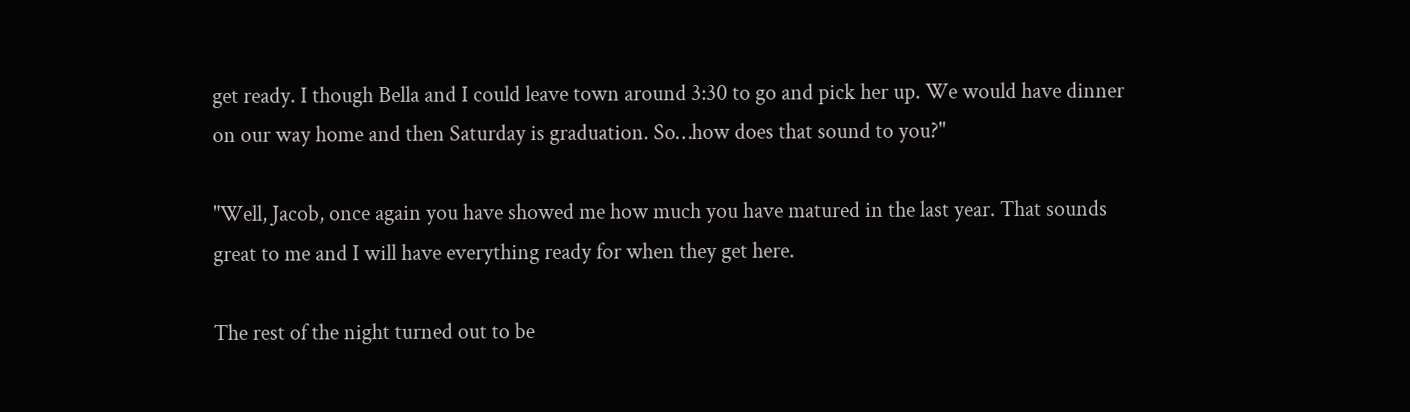get ready. I though Bella and I could leave town around 3:30 to go and pick her up. We would have dinner on our way home and then Saturday is graduation. So…how does that sound to you?"

"Well, Jacob, once again you have showed me how much you have matured in the last year. That sounds great to me and I will have everything ready for when they get here.

The rest of the night turned out to be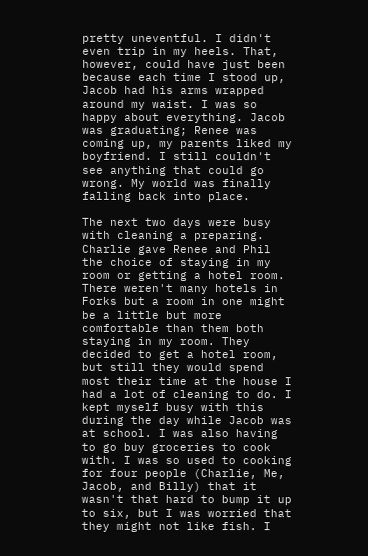pretty uneventful. I didn't even trip in my heels. That, however, could have just been because each time I stood up, Jacob had his arms wrapped around my waist. I was so happy about everything. Jacob was graduating; Renee was coming up, my parents liked my boyfriend. I still couldn't see anything that could go wrong. My world was finally falling back into place.

The next two days were busy with cleaning a preparing. Charlie gave Renee and Phil the choice of staying in my room or getting a hotel room. There weren't many hotels in Forks but a room in one might be a little but more comfortable than them both staying in my room. They decided to get a hotel room, but still they would spend most their time at the house I had a lot of cleaning to do. I kept myself busy with this during the day while Jacob was at school. I was also having to go buy groceries to cook with. I was so used to cooking for four people (Charlie, Me, Jacob, and Billy) that it wasn't that hard to bump it up to six, but I was worried that they might not like fish. I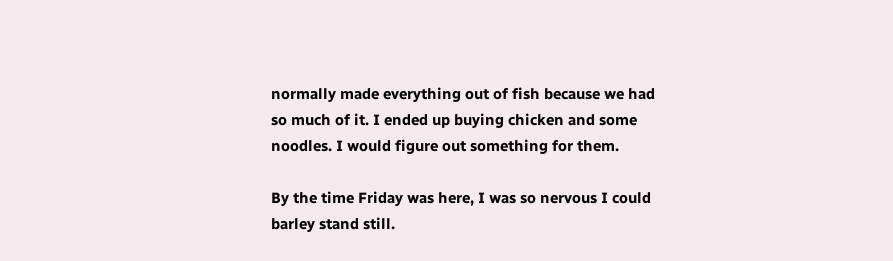normally made everything out of fish because we had so much of it. I ended up buying chicken and some noodles. I would figure out something for them.

By the time Friday was here, I was so nervous I could barley stand still.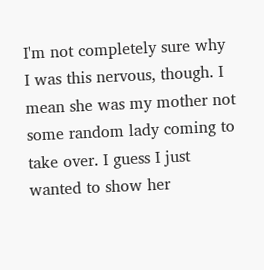I'm not completely sure why I was this nervous, though. I mean she was my mother not some random lady coming to take over. I guess I just wanted to show her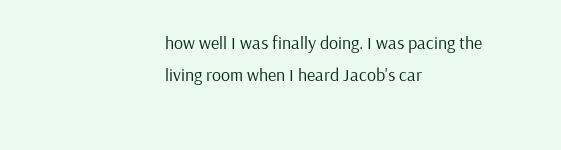how well I was finally doing. I was pacing the living room when I heard Jacob's car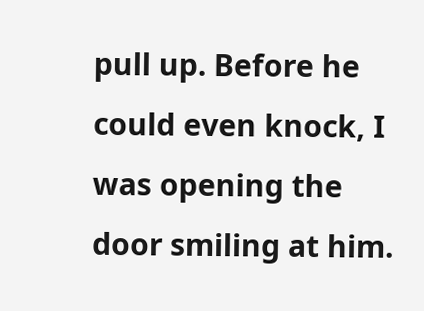pull up. Before he could even knock, I was opening the door smiling at him.